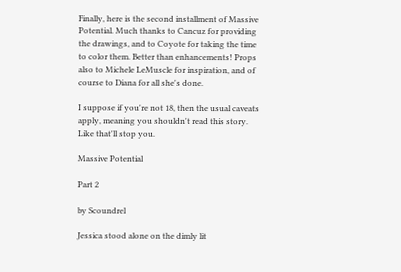Finally, here is the second installment of Massive Potential. Much thanks to Cancuz for providing the drawings, and to Coyote for taking the time to color them. Better than enhancements! Props also to Michele LeMuscle for inspiration, and of course to Diana for all she's done.

I suppose if you're not 18, then the usual caveats apply, meaning you shouldn't read this story. Like that'll stop you.

Massive Potential

Part 2

by Scoundrel

Jessica stood alone on the dimly lit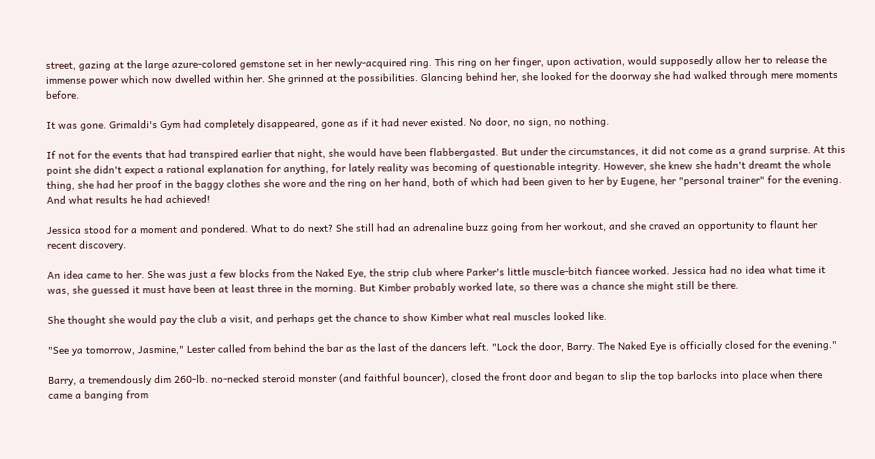street, gazing at the large azure-colored gemstone set in her newly-acquired ring. This ring on her finger, upon activation, would supposedly allow her to release the immense power which now dwelled within her. She grinned at the possibilities. Glancing behind her, she looked for the doorway she had walked through mere moments before.

It was gone. Grimaldi's Gym had completely disappeared, gone as if it had never existed. No door, no sign, no nothing.

If not for the events that had transpired earlier that night, she would have been flabbergasted. But under the circumstances, it did not come as a grand surprise. At this point she didn't expect a rational explanation for anything, for lately reality was becoming of questionable integrity. However, she knew she hadn't dreamt the whole thing, she had her proof in the baggy clothes she wore and the ring on her hand, both of which had been given to her by Eugene, her "personal trainer" for the evening. And what results he had achieved!

Jessica stood for a moment and pondered. What to do next? She still had an adrenaline buzz going from her workout, and she craved an opportunity to flaunt her recent discovery.

An idea came to her. She was just a few blocks from the Naked Eye, the strip club where Parker's little muscle-bitch fiancee worked. Jessica had no idea what time it was, she guessed it must have been at least three in the morning. But Kimber probably worked late, so there was a chance she might still be there.

She thought she would pay the club a visit, and perhaps get the chance to show Kimber what real muscles looked like.

"See ya tomorrow, Jasmine," Lester called from behind the bar as the last of the dancers left. "Lock the door, Barry. The Naked Eye is officially closed for the evening."

Barry, a tremendously dim 260-lb. no-necked steroid monster (and faithful bouncer), closed the front door and began to slip the top barlocks into place when there came a banging from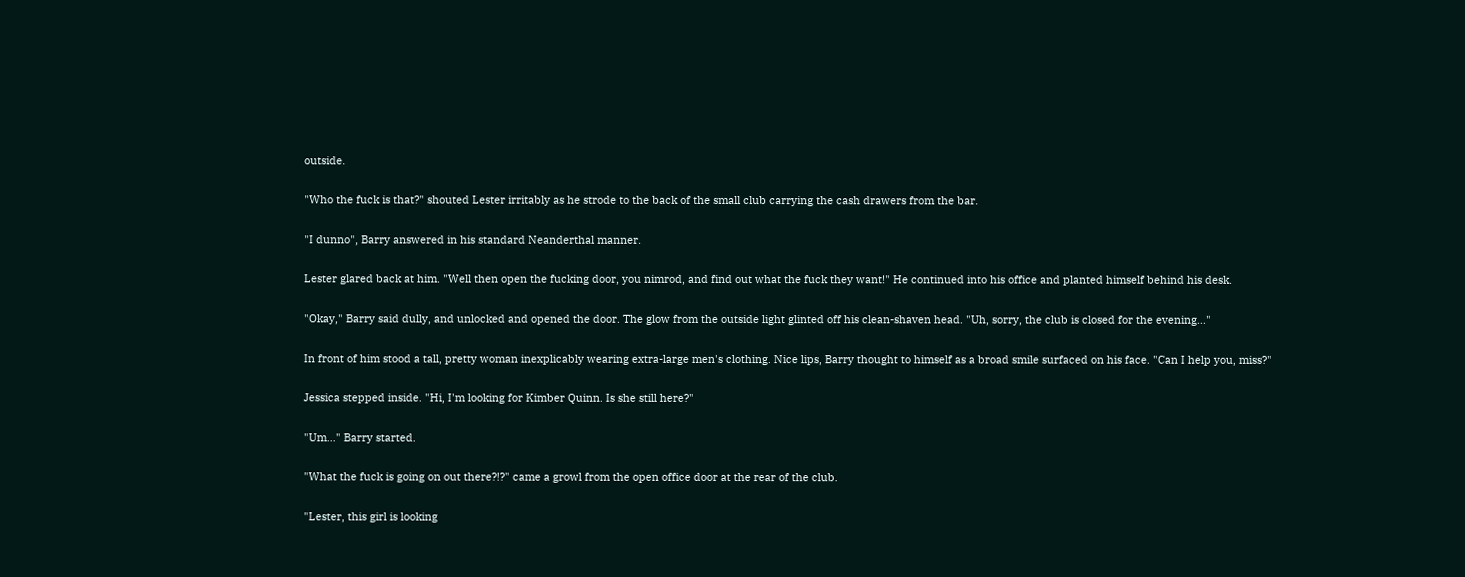outside.

"Who the fuck is that?" shouted Lester irritably as he strode to the back of the small club carrying the cash drawers from the bar.

"I dunno", Barry answered in his standard Neanderthal manner.

Lester glared back at him. "Well then open the fucking door, you nimrod, and find out what the fuck they want!" He continued into his office and planted himself behind his desk.

"Okay," Barry said dully, and unlocked and opened the door. The glow from the outside light glinted off his clean-shaven head. "Uh, sorry, the club is closed for the evening..."

In front of him stood a tall, pretty woman inexplicably wearing extra-large men's clothing. Nice lips, Barry thought to himself as a broad smile surfaced on his face. "Can I help you, miss?"

Jessica stepped inside. "Hi, I'm looking for Kimber Quinn. Is she still here?"

"Um..." Barry started.

"What the fuck is going on out there?!?" came a growl from the open office door at the rear of the club.

"Lester, this girl is looking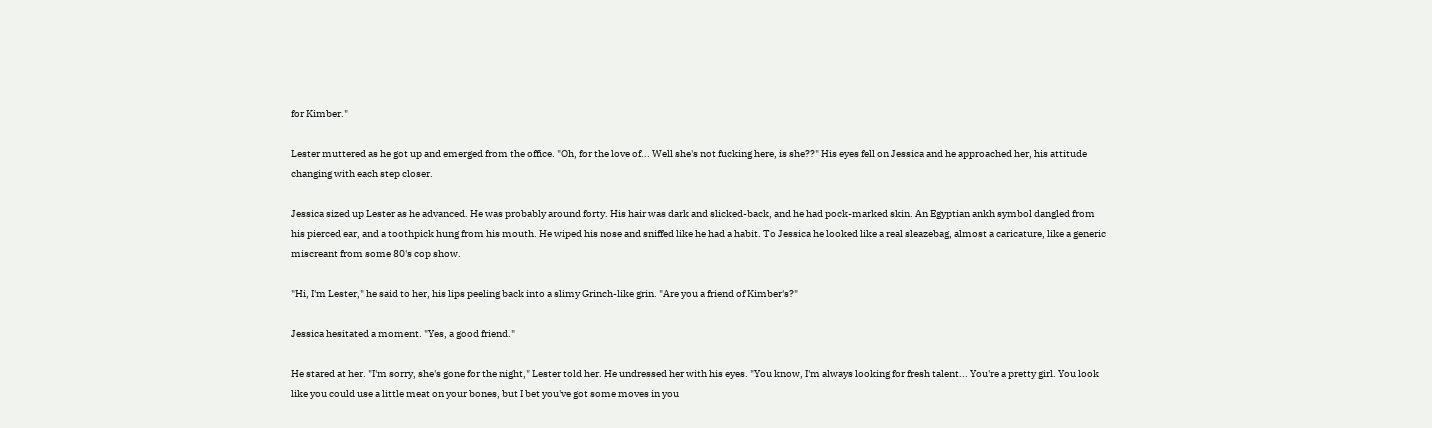for Kimber."

Lester muttered as he got up and emerged from the office. "Oh, for the love of... Well she's not fucking here, is she??" His eyes fell on Jessica and he approached her, his attitude changing with each step closer.

Jessica sized up Lester as he advanced. He was probably around forty. His hair was dark and slicked-back, and he had pock-marked skin. An Egyptian ankh symbol dangled from his pierced ear, and a toothpick hung from his mouth. He wiped his nose and sniffed like he had a habit. To Jessica he looked like a real sleazebag, almost a caricature, like a generic miscreant from some 80's cop show.

"Hi, I'm Lester," he said to her, his lips peeling back into a slimy Grinch-like grin. "Are you a friend of Kimber's?"

Jessica hesitated a moment. "Yes, a good friend."

He stared at her. "I'm sorry, she's gone for the night," Lester told her. He undressed her with his eyes. "You know, I'm always looking for fresh talent... You're a pretty girl. You look like you could use a little meat on your bones, but I bet you've got some moves in you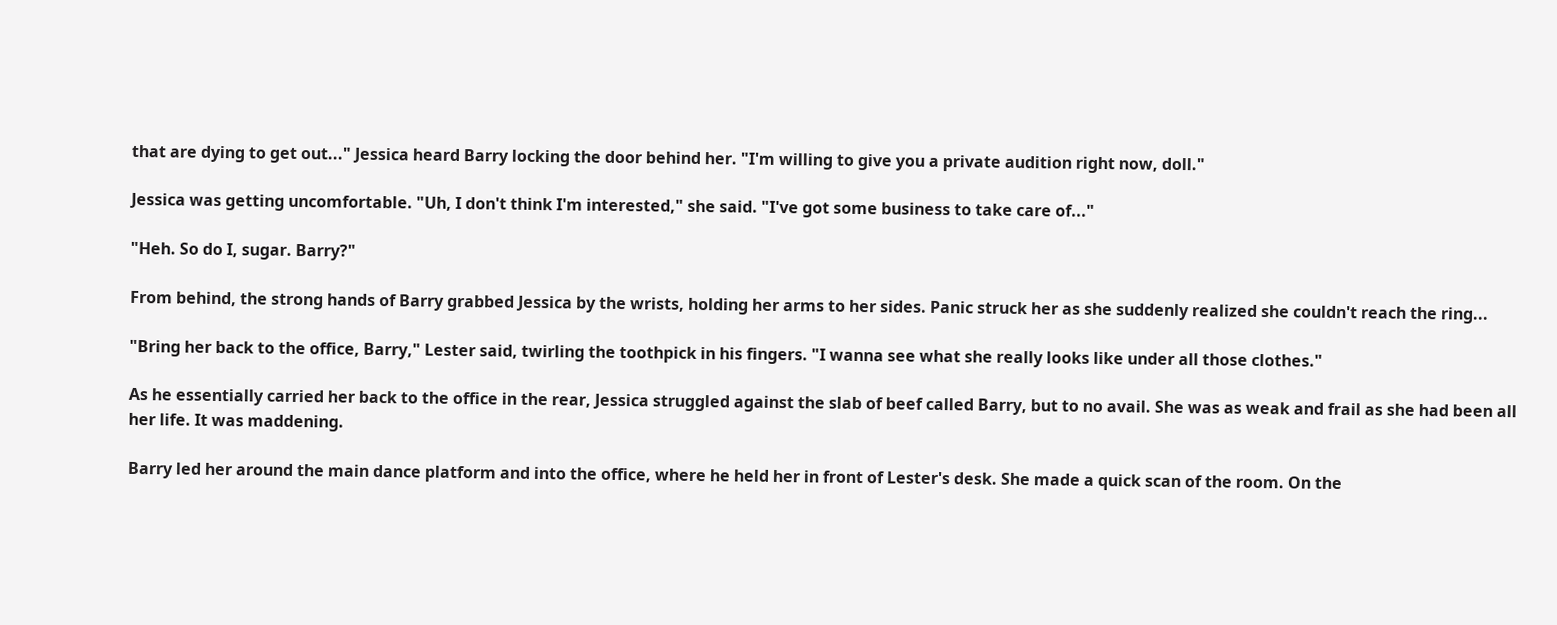that are dying to get out..." Jessica heard Barry locking the door behind her. "I'm willing to give you a private audition right now, doll."

Jessica was getting uncomfortable. "Uh, I don't think I'm interested," she said. "I've got some business to take care of..."

"Heh. So do I, sugar. Barry?"

From behind, the strong hands of Barry grabbed Jessica by the wrists, holding her arms to her sides. Panic struck her as she suddenly realized she couldn't reach the ring...

"Bring her back to the office, Barry," Lester said, twirling the toothpick in his fingers. "I wanna see what she really looks like under all those clothes."

As he essentially carried her back to the office in the rear, Jessica struggled against the slab of beef called Barry, but to no avail. She was as weak and frail as she had been all her life. It was maddening.

Barry led her around the main dance platform and into the office, where he held her in front of Lester's desk. She made a quick scan of the room. On the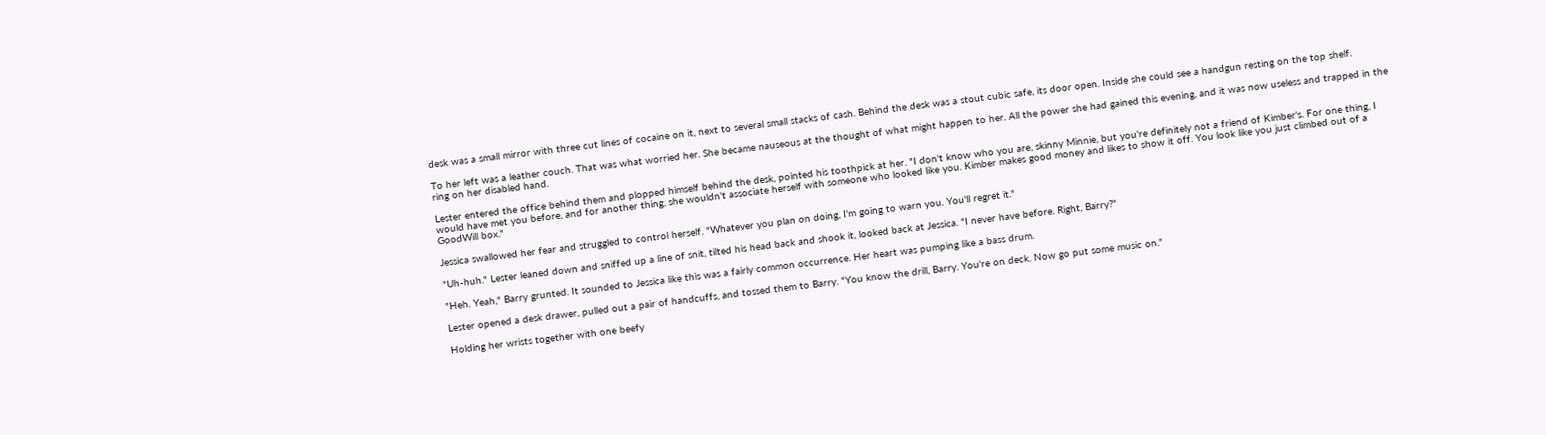desk was a small mirror with three cut lines of cocaine on it, next to several small stacks of cash. Behind the desk was a stout cubic safe, its door open. Inside she could see a handgun resting on the top shelf.

To her left was a leather couch. That was what worried her. She became nauseous at the thought of what might happen to her. All the power she had gained this evening, and it was now useless and trapped in the ring on her disabled hand.

Lester entered the office behind them and plopped himself behind the desk, pointed his toothpick at her. "I don't know who you are, skinny Minnie, but you're definitely not a friend of Kimber's. For one thing, I would have met you before, and for another thing, she wouldn't associate herself with someone who looked like you. Kimber makes good money and likes to show it off. You look like you just climbed out of a GoodWill box."

Jessica swallowed her fear and struggled to control herself. "Whatever you plan on doing, I'm going to warn you. You'll regret it."

"Uh-huh." Lester leaned down and sniffed up a line of snit, tilted his head back and shook it, looked back at Jessica. "I never have before. Right, Barry?"

"Heh. Yeah," Barry grunted. It sounded to Jessica like this was a fairly common occurrence. Her heart was pumping like a bass drum.

Lester opened a desk drawer, pulled out a pair of handcuffs, and tossed them to Barry. "You know the drill, Barry. You're on deck. Now go put some music on."

Holding her wrists together with one beefy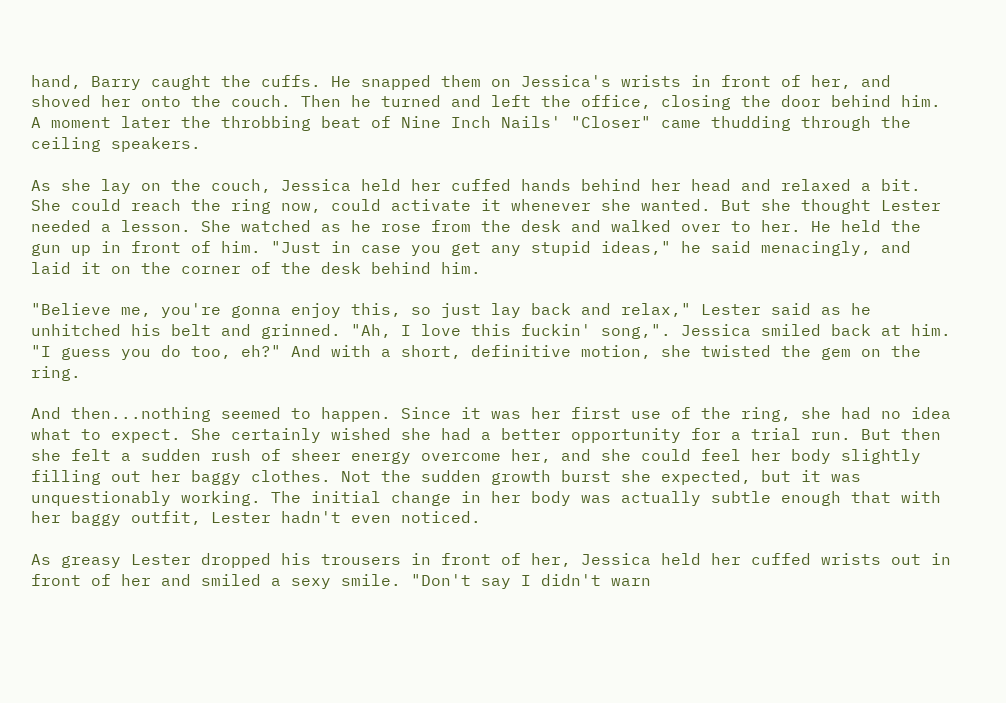hand, Barry caught the cuffs. He snapped them on Jessica's wrists in front of her, and shoved her onto the couch. Then he turned and left the office, closing the door behind him. A moment later the throbbing beat of Nine Inch Nails' "Closer" came thudding through the ceiling speakers.

As she lay on the couch, Jessica held her cuffed hands behind her head and relaxed a bit. She could reach the ring now, could activate it whenever she wanted. But she thought Lester needed a lesson. She watched as he rose from the desk and walked over to her. He held the gun up in front of him. "Just in case you get any stupid ideas," he said menacingly, and laid it on the corner of the desk behind him.

"Believe me, you're gonna enjoy this, so just lay back and relax," Lester said as he unhitched his belt and grinned. "Ah, I love this fuckin' song,". Jessica smiled back at him. "I guess you do too, eh?" And with a short, definitive motion, she twisted the gem on the ring.

And then...nothing seemed to happen. Since it was her first use of the ring, she had no idea what to expect. She certainly wished she had a better opportunity for a trial run. But then she felt a sudden rush of sheer energy overcome her, and she could feel her body slightly filling out her baggy clothes. Not the sudden growth burst she expected, but it was unquestionably working. The initial change in her body was actually subtle enough that with her baggy outfit, Lester hadn't even noticed.

As greasy Lester dropped his trousers in front of her, Jessica held her cuffed wrists out in front of her and smiled a sexy smile. "Don't say I didn't warn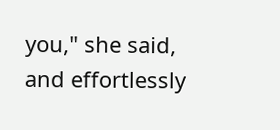you," she said, and effortlessly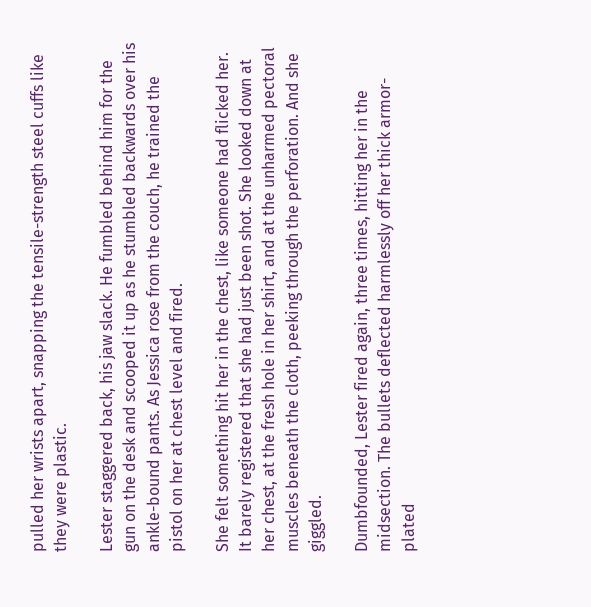pulled her wrists apart, snapping the tensile-strength steel cuffs like they were plastic.

Lester staggered back, his jaw slack. He fumbled behind him for the gun on the desk and scooped it up as he stumbled backwards over his ankle-bound pants. As Jessica rose from the couch, he trained the pistol on her at chest level and fired.

She felt something hit her in the chest, like someone had flicked her. It barely registered that she had just been shot. She looked down at her chest, at the fresh hole in her shirt, and at the unharmed pectoral muscles beneath the cloth, peeking through the perforation. And she giggled.

Dumbfounded, Lester fired again, three times, hitting her in the midsection. The bullets deflected harmlessly off her thick armor-plated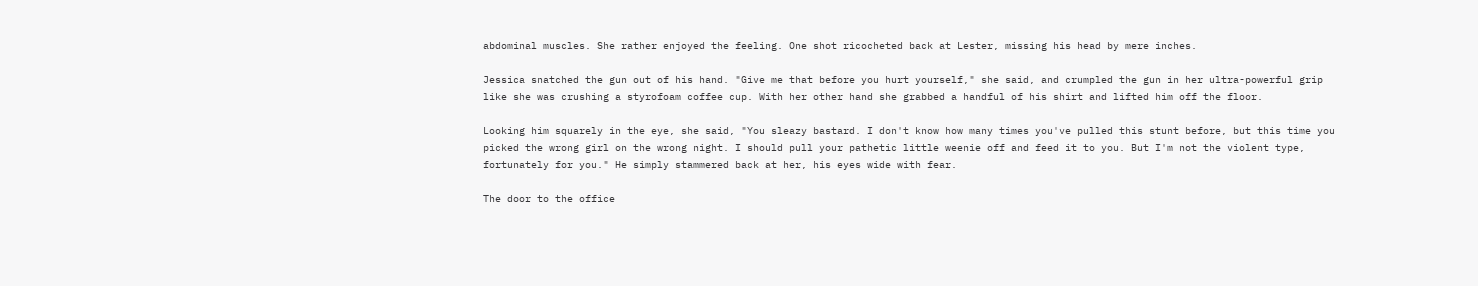abdominal muscles. She rather enjoyed the feeling. One shot ricocheted back at Lester, missing his head by mere inches.

Jessica snatched the gun out of his hand. "Give me that before you hurt yourself," she said, and crumpled the gun in her ultra-powerful grip like she was crushing a styrofoam coffee cup. With her other hand she grabbed a handful of his shirt and lifted him off the floor.

Looking him squarely in the eye, she said, "You sleazy bastard. I don't know how many times you've pulled this stunt before, but this time you picked the wrong girl on the wrong night. I should pull your pathetic little weenie off and feed it to you. But I'm not the violent type, fortunately for you." He simply stammered back at her, his eyes wide with fear.

The door to the office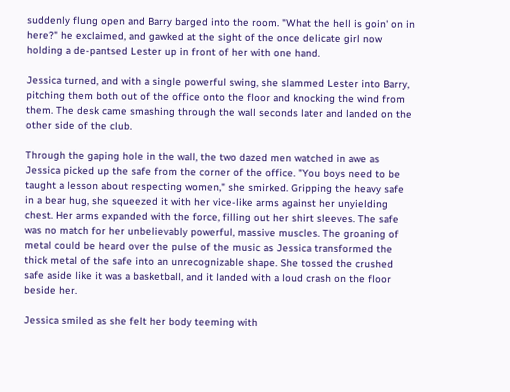suddenly flung open and Barry barged into the room. "What the hell is goin' on in here?" he exclaimed, and gawked at the sight of the once delicate girl now holding a de-pantsed Lester up in front of her with one hand.

Jessica turned, and with a single powerful swing, she slammed Lester into Barry, pitching them both out of the office onto the floor and knocking the wind from them. The desk came smashing through the wall seconds later and landed on the other side of the club.

Through the gaping hole in the wall, the two dazed men watched in awe as Jessica picked up the safe from the corner of the office. "You boys need to be taught a lesson about respecting women," she smirked. Gripping the heavy safe in a bear hug, she squeezed it with her vice-like arms against her unyielding chest. Her arms expanded with the force, filling out her shirt sleeves. The safe was no match for her unbelievably powerful, massive muscles. The groaning of metal could be heard over the pulse of the music as Jessica transformed the thick metal of the safe into an unrecognizable shape. She tossed the crushed safe aside like it was a basketball, and it landed with a loud crash on the floor beside her.

Jessica smiled as she felt her body teeming with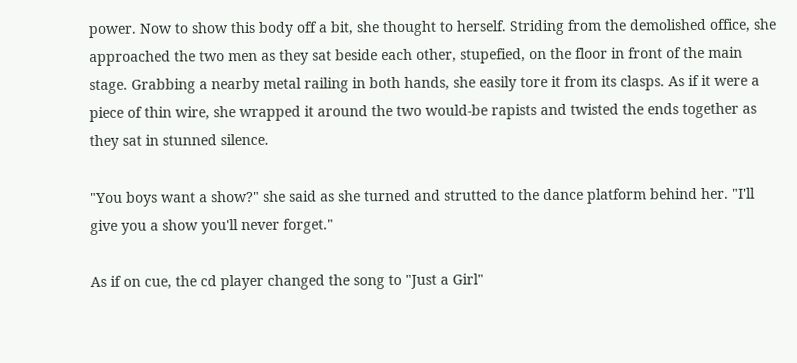power. Now to show this body off a bit, she thought to herself. Striding from the demolished office, she approached the two men as they sat beside each other, stupefied, on the floor in front of the main stage. Grabbing a nearby metal railing in both hands, she easily tore it from its clasps. As if it were a piece of thin wire, she wrapped it around the two would-be rapists and twisted the ends together as they sat in stunned silence.

"You boys want a show?" she said as she turned and strutted to the dance platform behind her. "I'll give you a show you'll never forget."

As if on cue, the cd player changed the song to "Just a Girl"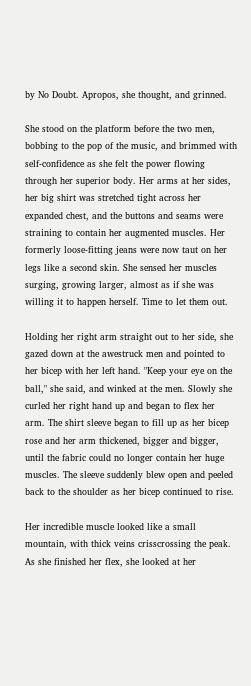by No Doubt. Apropos, she thought, and grinned.

She stood on the platform before the two men, bobbing to the pop of the music, and brimmed with self-confidence as she felt the power flowing through her superior body. Her arms at her sides, her big shirt was stretched tight across her expanded chest, and the buttons and seams were straining to contain her augmented muscles. Her formerly loose-fitting jeans were now taut on her legs like a second skin. She sensed her muscles surging, growing larger, almost as if she was willing it to happen herself. Time to let them out.

Holding her right arm straight out to her side, she gazed down at the awestruck men and pointed to her bicep with her left hand. "Keep your eye on the ball," she said, and winked at the men. Slowly she curled her right hand up and began to flex her arm. The shirt sleeve began to fill up as her bicep rose and her arm thickened, bigger and bigger, until the fabric could no longer contain her huge muscles. The sleeve suddenly blew open and peeled back to the shoulder as her bicep continued to rise.

Her incredible muscle looked like a small mountain, with thick veins crisscrossing the peak. As she finished her flex, she looked at her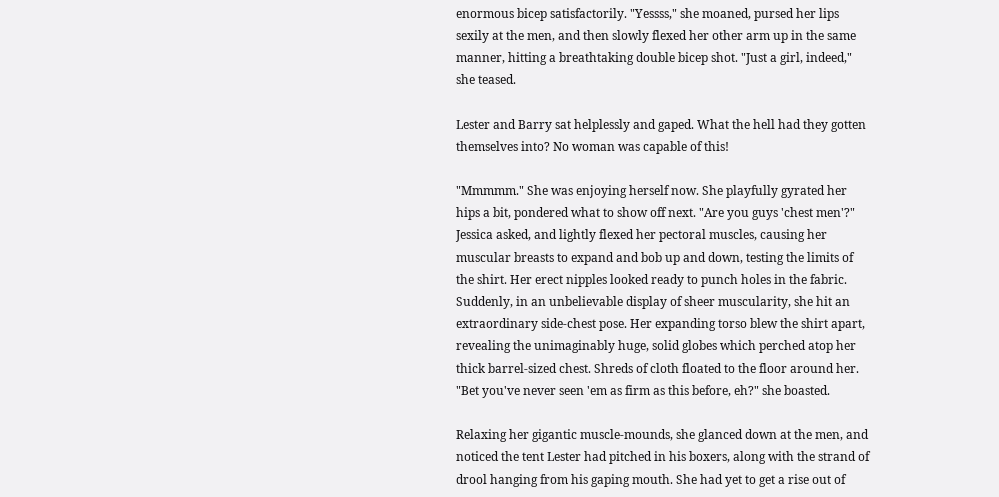enormous bicep satisfactorily. "Yessss," she moaned, pursed her lips sexily at the men, and then slowly flexed her other arm up in the same manner, hitting a breathtaking double bicep shot. "Just a girl, indeed," she teased.

Lester and Barry sat helplessly and gaped. What the hell had they gotten themselves into? No woman was capable of this!

"Mmmmm." She was enjoying herself now. She playfully gyrated her hips a bit, pondered what to show off next. "Are you guys 'chest men'?" Jessica asked, and lightly flexed her pectoral muscles, causing her muscular breasts to expand and bob up and down, testing the limits of the shirt. Her erect nipples looked ready to punch holes in the fabric. Suddenly, in an unbelievable display of sheer muscularity, she hit an extraordinary side-chest pose. Her expanding torso blew the shirt apart, revealing the unimaginably huge, solid globes which perched atop her thick barrel-sized chest. Shreds of cloth floated to the floor around her. "Bet you've never seen 'em as firm as this before, eh?" she boasted.

Relaxing her gigantic muscle-mounds, she glanced down at the men, and noticed the tent Lester had pitched in his boxers, along with the strand of drool hanging from his gaping mouth. She had yet to get a rise out of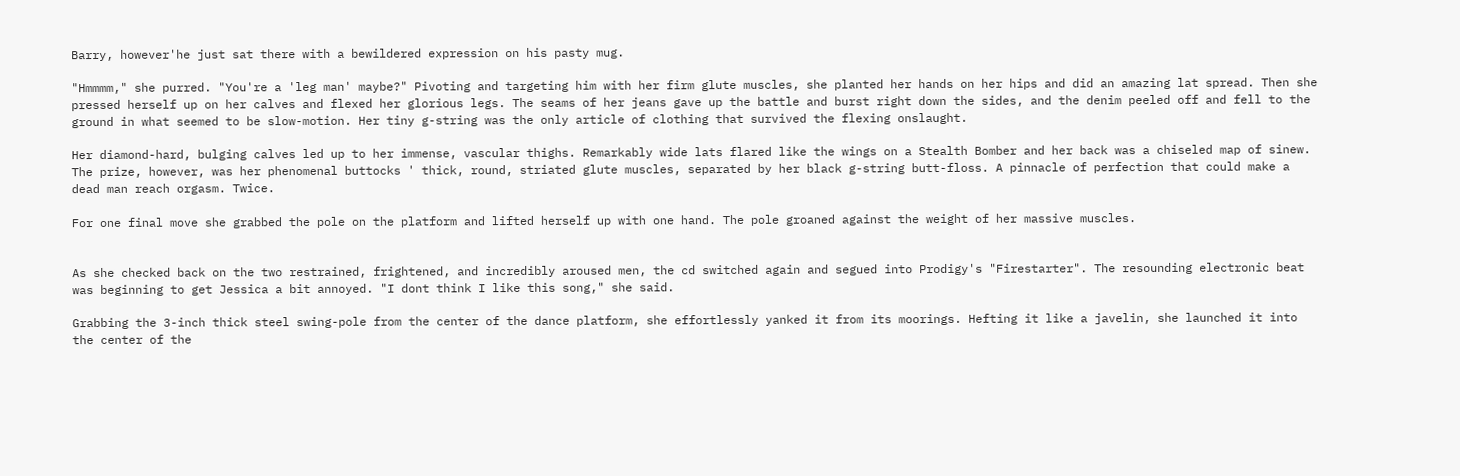Barry, however'he just sat there with a bewildered expression on his pasty mug.

"Hmmmm," she purred. "You're a 'leg man' maybe?" Pivoting and targeting him with her firm glute muscles, she planted her hands on her hips and did an amazing lat spread. Then she pressed herself up on her calves and flexed her glorious legs. The seams of her jeans gave up the battle and burst right down the sides, and the denim peeled off and fell to the ground in what seemed to be slow-motion. Her tiny g-string was the only article of clothing that survived the flexing onslaught.

Her diamond-hard, bulging calves led up to her immense, vascular thighs. Remarkably wide lats flared like the wings on a Stealth Bomber and her back was a chiseled map of sinew. The prize, however, was her phenomenal buttocks ' thick, round, striated glute muscles, separated by her black g-string butt-floss. A pinnacle of perfection that could make a dead man reach orgasm. Twice.

For one final move she grabbed the pole on the platform and lifted herself up with one hand. The pole groaned against the weight of her massive muscles.


As she checked back on the two restrained, frightened, and incredibly aroused men, the cd switched again and segued into Prodigy's "Firestarter". The resounding electronic beat was beginning to get Jessica a bit annoyed. "I dont think I like this song," she said.

Grabbing the 3-inch thick steel swing-pole from the center of the dance platform, she effortlessly yanked it from its moorings. Hefting it like a javelin, she launched it into the center of the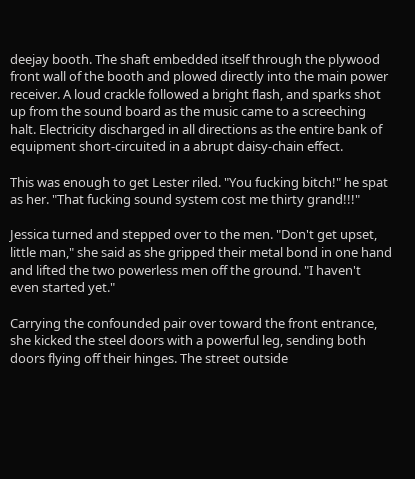deejay booth. The shaft embedded itself through the plywood front wall of the booth and plowed directly into the main power receiver. A loud crackle followed a bright flash, and sparks shot up from the sound board as the music came to a screeching halt. Electricity discharged in all directions as the entire bank of equipment short-circuited in a abrupt daisy-chain effect.

This was enough to get Lester riled. "You fucking bitch!" he spat as her. "That fucking sound system cost me thirty grand!!!"

Jessica turned and stepped over to the men. "Don't get upset, little man," she said as she gripped their metal bond in one hand and lifted the two powerless men off the ground. "I haven't even started yet."

Carrying the confounded pair over toward the front entrance, she kicked the steel doors with a powerful leg, sending both doors flying off their hinges. The street outside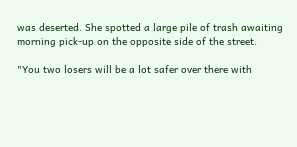was deserted. She spotted a large pile of trash awaiting morning pick-up on the opposite side of the street.

"You two losers will be a lot safer over there with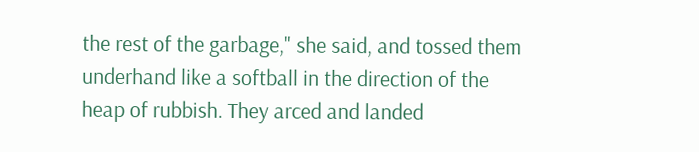the rest of the garbage," she said, and tossed them underhand like a softball in the direction of the heap of rubbish. They arced and landed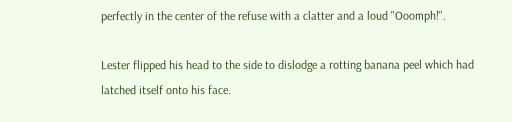perfectly in the center of the refuse with a clatter and a loud "Ooomph!".

Lester flipped his head to the side to dislodge a rotting banana peel which had latched itself onto his face.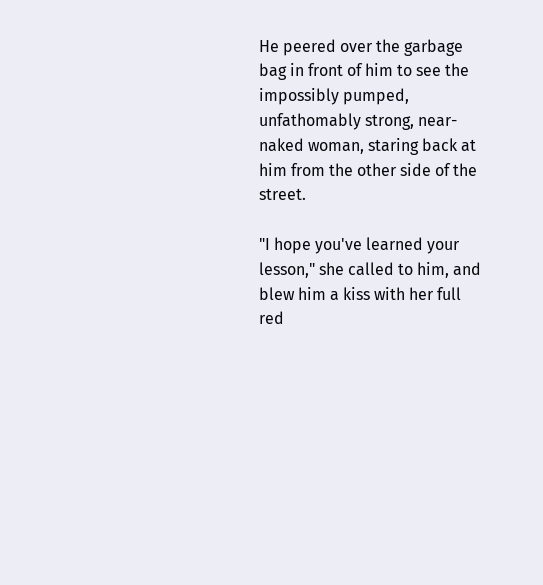He peered over the garbage bag in front of him to see the impossibly pumped, unfathomably strong, near-naked woman, staring back at him from the other side of the street.

"I hope you've learned your lesson," she called to him, and blew him a kiss with her full red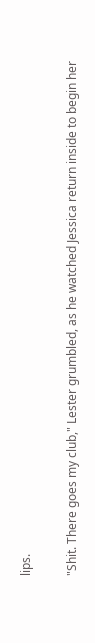lips.

"Shit. There goes my club," Lester grumbled, as he watched Jessica return inside to begin her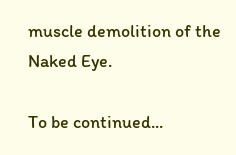muscle demolition of the Naked Eye.

To be continued...